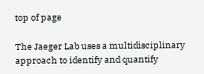top of page

The Jaeger Lab uses a multidisciplinary approach to identify and quantify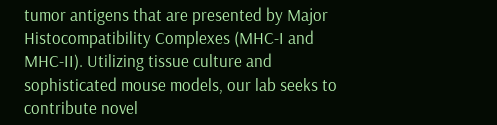tumor antigens that are presented by Major Histocompatibility Complexes (MHC-I and MHC-II). Utilizing tissue culture and sophisticated mouse models, our lab seeks to contribute novel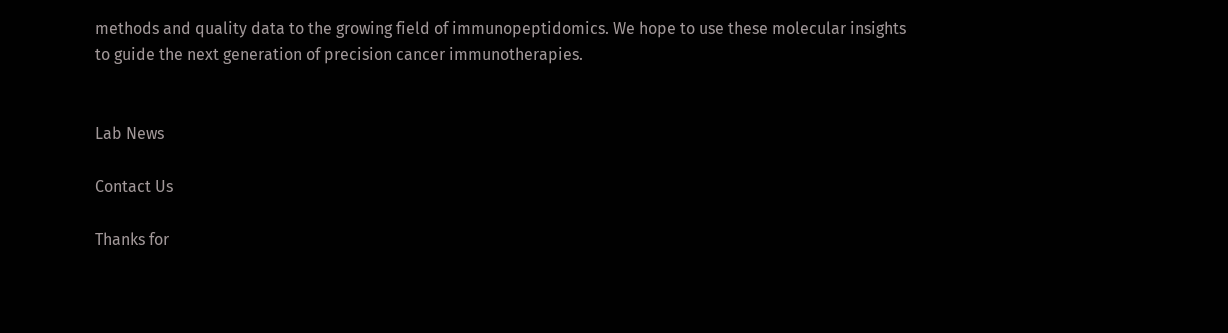methods and quality data to the growing field of immunopeptidomics. We hope to use these molecular insights to guide the next generation of precision cancer immunotherapies.


Lab News

Contact Us

Thanks for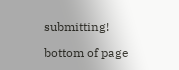submitting!

bottom of page